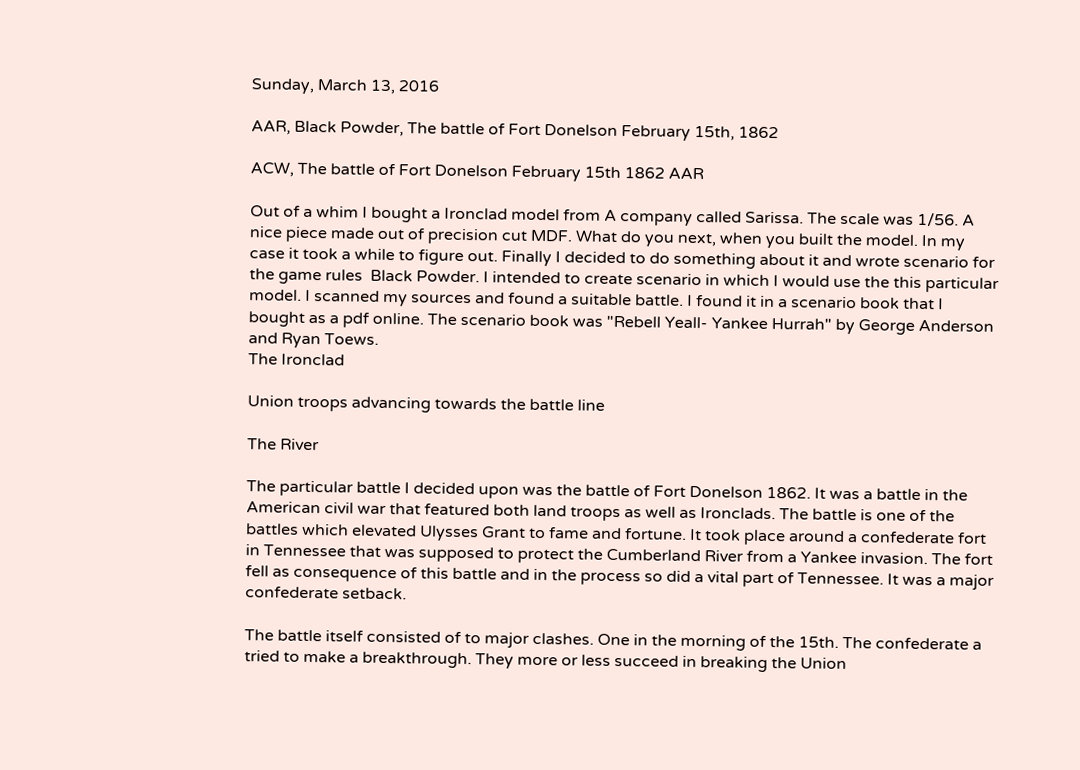Sunday, March 13, 2016

AAR, Black Powder, The battle of Fort Donelson February 15th, 1862

ACW, The battle of Fort Donelson February 15th 1862 AAR

Out of a whim I bought a Ironclad model from A company called Sarissa. The scale was 1/56. A nice piece made out of precision cut MDF. What do you next, when you built the model. In my case it took a while to figure out. Finally I decided to do something about it and wrote scenario for the game rules  Black Powder. I intended to create scenario in which I would use the this particular model. I scanned my sources and found a suitable battle. I found it in a scenario book that I bought as a pdf online. The scenario book was "Rebell Yeall- Yankee Hurrah" by George Anderson and Ryan Toews.
The Ironclad

Union troops advancing towards the battle line

The River

The particular battle I decided upon was the battle of Fort Donelson 1862. It was a battle in the American civil war that featured both land troops as well as Ironclads. The battle is one of the battles which elevated Ulysses Grant to fame and fortune. It took place around a confederate fort in Tennessee that was supposed to protect the Cumberland River from a Yankee invasion. The fort fell as consequence of this battle and in the process so did a vital part of Tennessee. It was a major confederate setback.

The battle itself consisted of to major clashes. One in the morning of the 15th. The confederate a tried to make a breakthrough. They more or less succeed in breaking the Union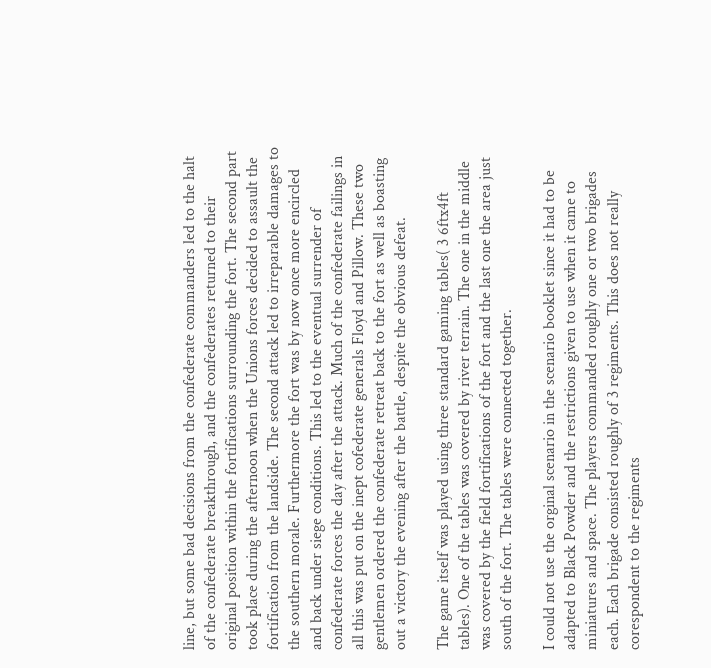line, but some bad decisions from the confederate commanders led to the halt of the confederate breakthrough, and the confederates returned to their original position within the fortifications surrounding the fort. The second part took place during the afternoon when the Unions forces decided to assault the fortification from the landside. The second attack led to irreparable damages to the southern morale. Furthermore the fort was by now once more encircled and back under siege conditions. This led to the eventual surrender of confederate forces the day after the attack. Much of the confederate failings in all this was put on the inept cofederate generals Floyd and Pillow. These two gentlemen ordered the confederate retreat back to the fort as well as boasting out a victory the evening after the battle, despite the obvious defeat.

The game itself was played using three standard gaming tables( 3 6ftx4ft tables). One of the tables was covered by river terrain. The one in the middle was covered by the field fortifications of the fort and the last one the area just south of the fort. The tables were connected together.

I could not use the orginal scenario in the scenario booklet since it had to be adapted to Black Powder and the restrictions given to use when it came to miniatures and space. The players commanded roughly one or two brigades each. Each brigade consisted roughly of 3 regiments. This does not really corespondent to the regiments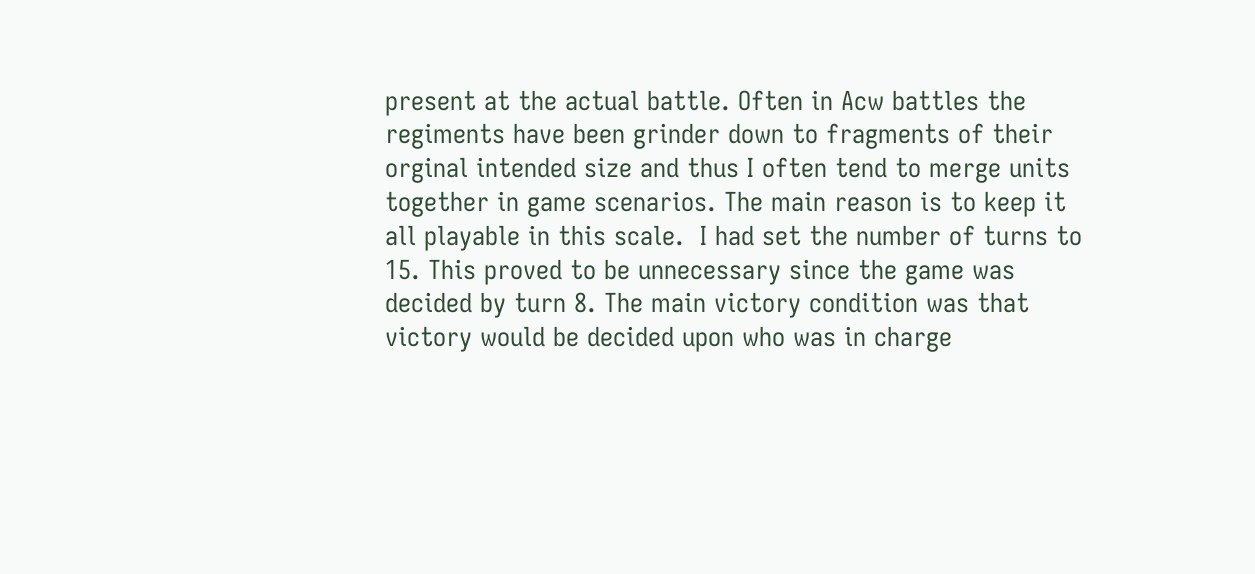present at the actual battle. Often in Acw battles the regiments have been grinder down to fragments of their orginal intended size and thus I often tend to merge units together in game scenarios. The main reason is to keep it all playable in this scale.  I had set the number of turns to 15. This proved to be unnecessary since the game was decided by turn 8. The main victory condition was that victory would be decided upon who was in charge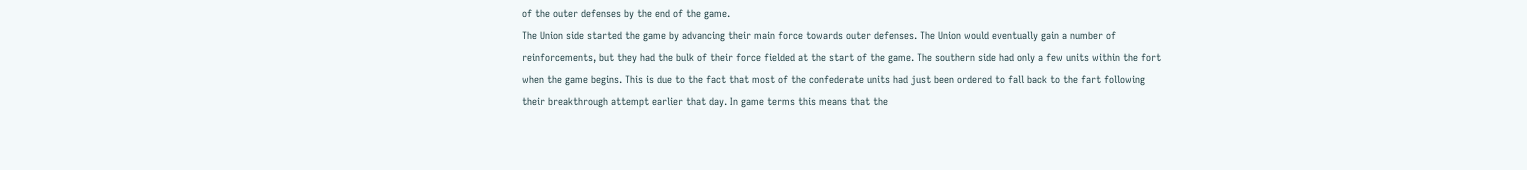of the outer defenses by the end of the game.
The Union side started the game by advancing their main force towards outer defenses. The Union would eventually gain a number of reinforcements, but they had the bulk of their force fielded at the start of the game. The southern side had only a few units within the fort when the game begins. This is due to the fact that most of the confederate units had just been ordered to fall back to the fart following their breakthrough attempt earlier that day. In game terms this means that the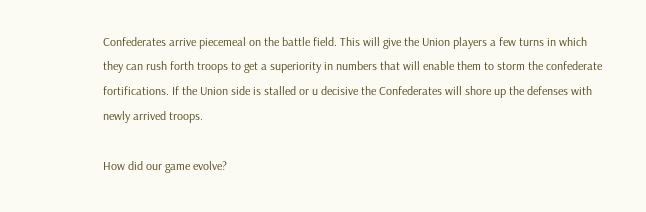Confederates arrive piecemeal on the battle field. This will give the Union players a few turns in which they can rush forth troops to get a superiority in numbers that will enable them to storm the confederate fortifications. If the Union side is stalled or u decisive the Confederates will shore up the defenses with newly arrived troops.

How did our game evolve?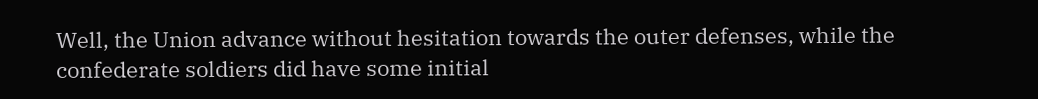Well, the Union advance without hesitation towards the outer defenses, while the confederate soldiers did have some initial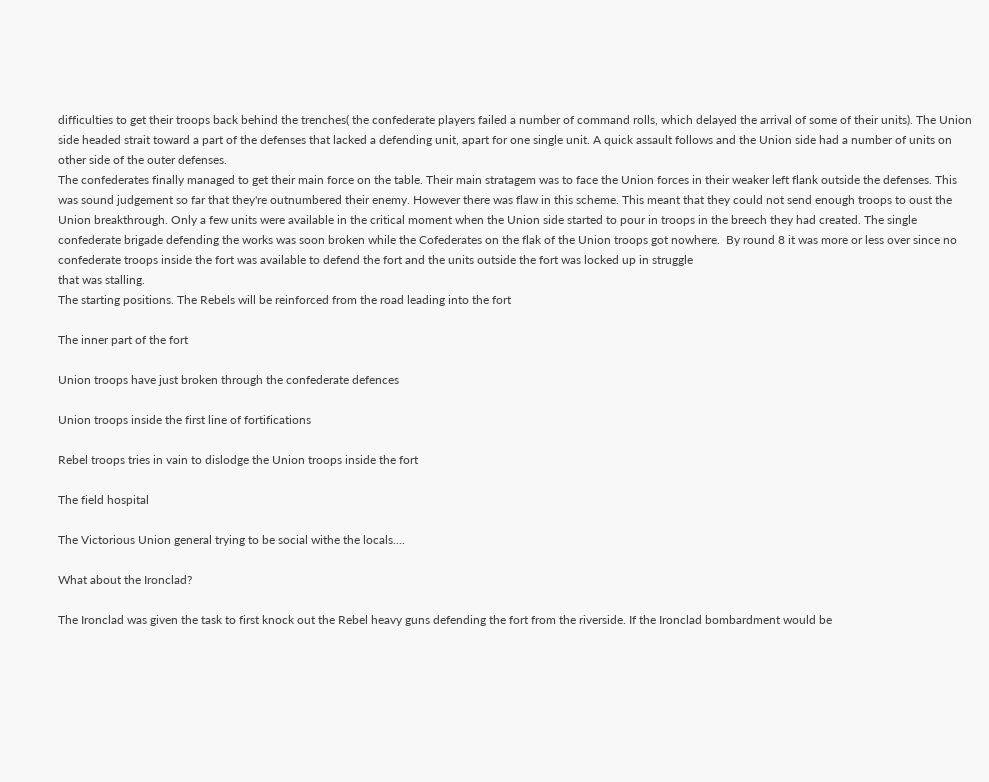difficulties to get their troops back behind the trenches( the confederate players failed a number of command rolls, which delayed the arrival of some of their units). The Union side headed strait toward a part of the defenses that lacked a defending unit, apart for one single unit. A quick assault follows and the Union side had a number of units on other side of the outer defenses.
The confederates finally managed to get their main force on the table. Their main stratagem was to face the Union forces in their weaker left flank outside the defenses. This was sound judgement so far that they're outnumbered their enemy. However there was flaw in this scheme. This meant that they could not send enough troops to oust the Union breakthrough. Only a few units were available in the critical moment when the Union side started to pour in troops in the breech they had created. The single confederate brigade defending the works was soon broken while the Cofederates on the flak of the Union troops got nowhere.  By round 8 it was more or less over since no confederate troops inside the fort was available to defend the fort and the units outside the fort was locked up in struggle
that was stalling.
The starting positions. The Rebels will be reinforced from the road leading into the fort

The inner part of the fort

Union troops have just broken through the confederate defences

Union troops inside the first line of fortifications

Rebel troops tries in vain to dislodge the Union troops inside the fort

The field hospital

The Victorious Union general trying to be social withe the locals....

What about the Ironclad?

The Ironclad was given the task to first knock out the Rebel heavy guns defending the fort from the riverside. If the Ironclad bombardment would be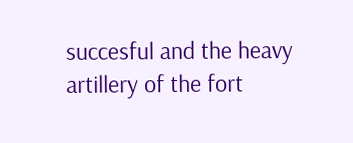succesful and the heavy artillery of the fort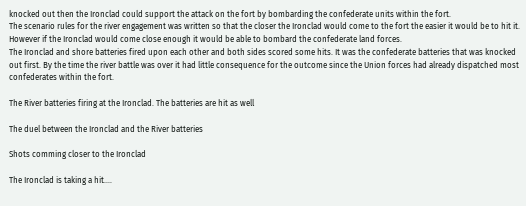knocked out then the Ironclad could support the attack on the fort by bombarding the confederate units within the fort.
The scenario rules for the river engagement was written so that the closer the Ironclad would come to the fort the easier it would be to hit it. However if the Ironclad would come close enough it would be able to bombard the confederate land forces.
The Ironclad and shore batteries fired upon each other and both sides scored some hits. It was the confederate batteries that was knocked out first. By the time the river battle was over it had little consequence for the outcome since the Union forces had already dispatched most confederates within the fort.

The River batteries firing at the Ironclad. The batteries are hit as well

The duel between the Ironclad and the River batteries

Shots comming closer to the Ironclad

The Ironclad is taking a hit....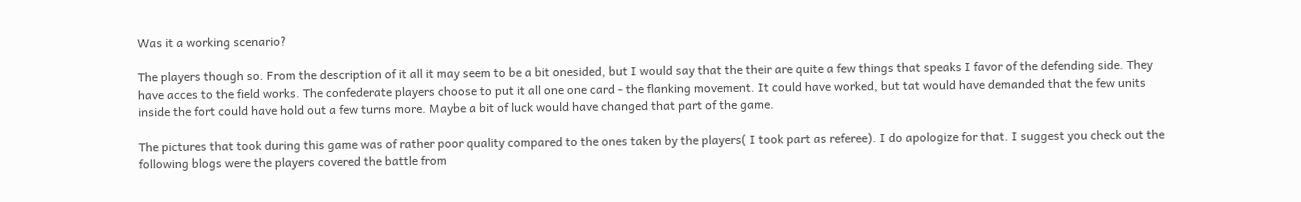Was it a working scenario?

The players though so. From the description of it all it may seem to be a bit onesided, but I would say that the their are quite a few things that speaks I favor of the defending side. They have acces to the field works. The confederate players choose to put it all one one card - the flanking movement. It could have worked, but tat would have demanded that the few units inside the fort could have hold out a few turns more. Maybe a bit of luck would have changed that part of the game.

The pictures that took during this game was of rather poor quality compared to the ones taken by the players( I took part as referee). I do apologize for that. I suggest you check out the following blogs were the players covered the battle from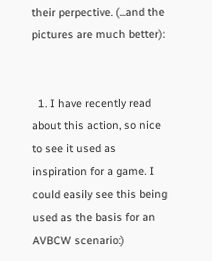their perpective. (...and the pictures are much better):


  1. I have recently read about this action, so nice to see it used as inspiration for a game. I could easily see this being used as the basis for an AVBCW scenario:)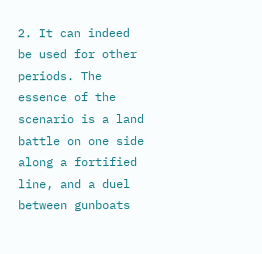2. It can indeed be used for other periods. The essence of the scenario is a land battle on one side along a fortified line, and a duel between gunboats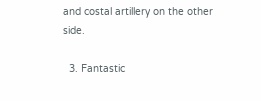and costal artillery on the other side.

  3. Fantastic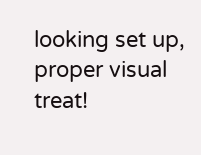looking set up, proper visual treat!